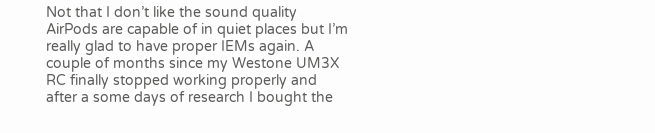Not that I don’t like the sound quality AirPods are capable of in quiet places but I’m really glad to have proper IEMs again. A couple of months since my Westone UM3X RC finally stopped working properly and after a some days of research I bought the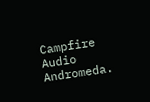Campfire Audio Andromeda.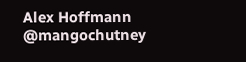Alex Hoffmann @mangochutney